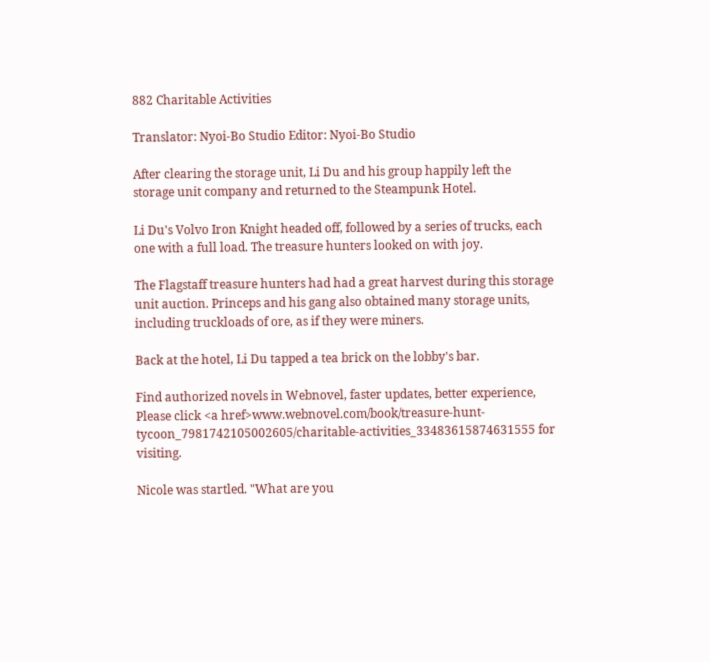882 Charitable Activities

Translator: Nyoi-Bo Studio Editor: Nyoi-Bo Studio

After clearing the storage unit, Li Du and his group happily left the storage unit company and returned to the Steampunk Hotel.

Li Du's Volvo Iron Knight headed off, followed by a series of trucks, each one with a full load. The treasure hunters looked on with joy.

The Flagstaff treasure hunters had had a great harvest during this storage unit auction. Princeps and his gang also obtained many storage units, including truckloads of ore, as if they were miners.

Back at the hotel, Li Du tapped a tea brick on the lobby's bar.

Find authorized novels in Webnovel, faster updates, better experience, Please click <a href>www.webnovel.com/book/treasure-hunt-tycoon_7981742105002605/charitable-activities_33483615874631555 for visiting.

Nicole was startled. "What are you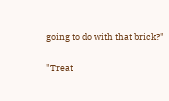going to do with that brick?"

"Treat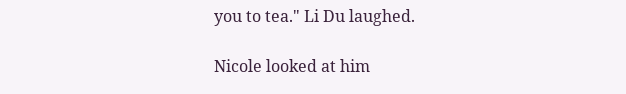you to tea." Li Du laughed.

Nicole looked at him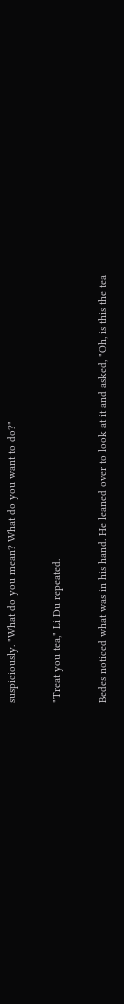suspiciously. "What do you mean? What do you want to do?"

"Treat you tea," Li Du repeated.

Bedes noticed what was in his hand. He leaned over to look at it and asked, "Oh, is this the tea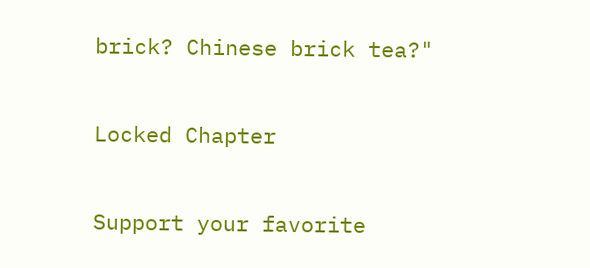brick? Chinese brick tea?"

Locked Chapter

Support your favorite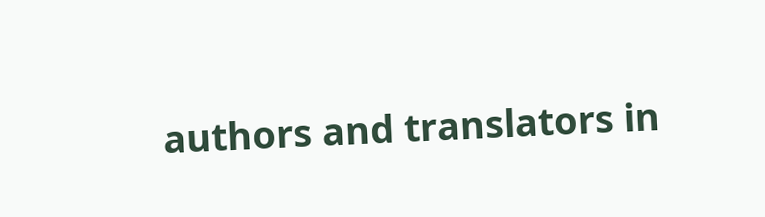authors and translators in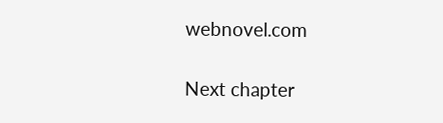webnovel.com

Next chapter